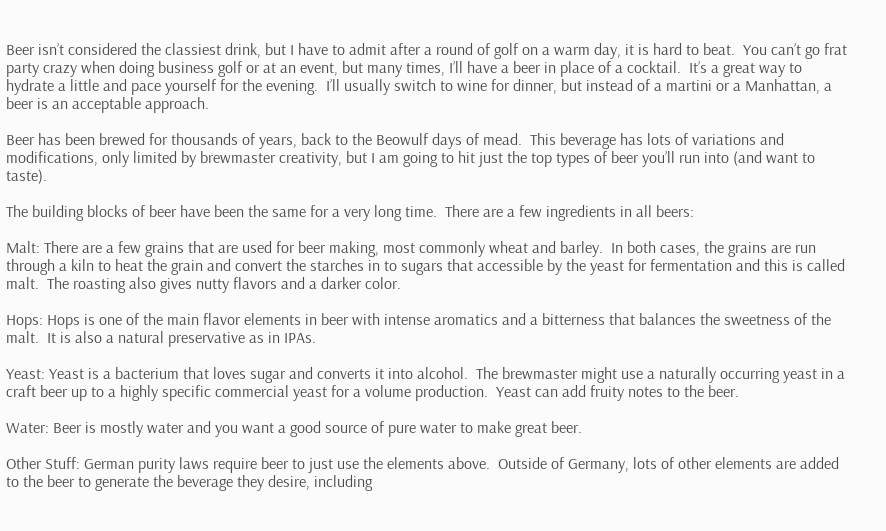Beer isn’t considered the classiest drink, but I have to admit after a round of golf on a warm day, it is hard to beat.  You can’t go frat party crazy when doing business golf or at an event, but many times, I’ll have a beer in place of a cocktail.  It’s a great way to hydrate a little and pace yourself for the evening.  I’ll usually switch to wine for dinner, but instead of a martini or a Manhattan, a beer is an acceptable approach.

Beer has been brewed for thousands of years, back to the Beowulf days of mead.  This beverage has lots of variations and modifications, only limited by brewmaster creativity, but I am going to hit just the top types of beer you’ll run into (and want to taste).

The building blocks of beer have been the same for a very long time.  There are a few ingredients in all beers:

Malt: There are a few grains that are used for beer making, most commonly wheat and barley.  In both cases, the grains are run through a kiln to heat the grain and convert the starches in to sugars that accessible by the yeast for fermentation and this is called malt.  The roasting also gives nutty flavors and a darker color.

Hops: Hops is one of the main flavor elements in beer with intense aromatics and a bitterness that balances the sweetness of the malt.  It is also a natural preservative as in IPAs.

Yeast: Yeast is a bacterium that loves sugar and converts it into alcohol.  The brewmaster might use a naturally occurring yeast in a craft beer up to a highly specific commercial yeast for a volume production.  Yeast can add fruity notes to the beer.

Water: Beer is mostly water and you want a good source of pure water to make great beer.

Other Stuff: German purity laws require beer to just use the elements above.  Outside of Germany, lots of other elements are added to the beer to generate the beverage they desire, including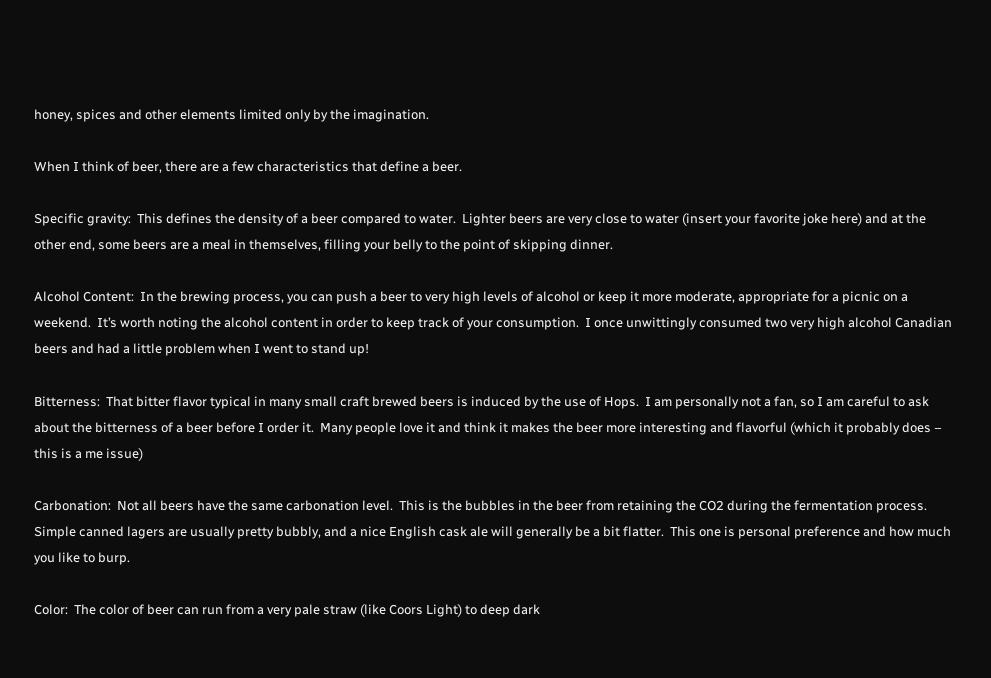honey, spices and other elements limited only by the imagination.

When I think of beer, there are a few characteristics that define a beer.

Specific gravity:  This defines the density of a beer compared to water.  Lighter beers are very close to water (insert your favorite joke here) and at the other end, some beers are a meal in themselves, filling your belly to the point of skipping dinner.

Alcohol Content:  In the brewing process, you can push a beer to very high levels of alcohol or keep it more moderate, appropriate for a picnic on a weekend.  It’s worth noting the alcohol content in order to keep track of your consumption.  I once unwittingly consumed two very high alcohol Canadian beers and had a little problem when I went to stand up!

Bitterness:  That bitter flavor typical in many small craft brewed beers is induced by the use of Hops.  I am personally not a fan, so I am careful to ask about the bitterness of a beer before I order it.  Many people love it and think it makes the beer more interesting and flavorful (which it probably does – this is a me issue)

Carbonation:  Not all beers have the same carbonation level.  This is the bubbles in the beer from retaining the CO2 during the fermentation process.  Simple canned lagers are usually pretty bubbly, and a nice English cask ale will generally be a bit flatter.  This one is personal preference and how much you like to burp.

Color:  The color of beer can run from a very pale straw (like Coors Light) to deep dark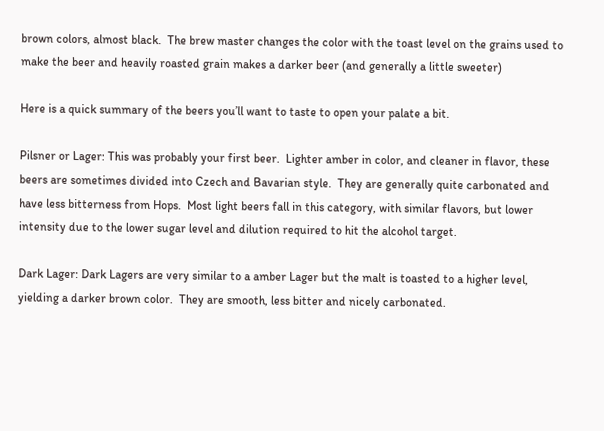brown colors, almost black.  The brew master changes the color with the toast level on the grains used to make the beer and heavily roasted grain makes a darker beer (and generally a little sweeter)

Here is a quick summary of the beers you’ll want to taste to open your palate a bit.

Pilsner or Lager: This was probably your first beer.  Lighter amber in color, and cleaner in flavor, these beers are sometimes divided into Czech and Bavarian style.  They are generally quite carbonated and have less bitterness from Hops.  Most light beers fall in this category, with similar flavors, but lower intensity due to the lower sugar level and dilution required to hit the alcohol target.

Dark Lager: Dark Lagers are very similar to a amber Lager but the malt is toasted to a higher level, yielding a darker brown color.  They are smooth, less bitter and nicely carbonated.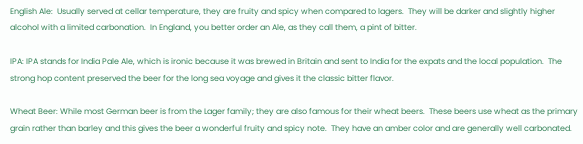English Ale:  Usually served at cellar temperature, they are fruity and spicy when compared to lagers.  They will be darker and slightly higher alcohol with a limited carbonation.  In England, you better order an Ale, as they call them, a pint of bitter.

IPA: IPA stands for India Pale Ale, which is ironic because it was brewed in Britain and sent to India for the expats and the local population.  The strong hop content preserved the beer for the long sea voyage and gives it the classic bitter flavor.

Wheat Beer: While most German beer is from the Lager family; they are also famous for their wheat beers.  These beers use wheat as the primary grain rather than barley and this gives the beer a wonderful fruity and spicy note.  They have an amber color and are generally well carbonated.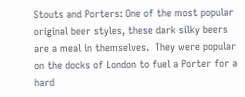Stouts and Porters: One of the most popular original beer styles, these dark silky beers are a meal in themselves.  They were popular on the docks of London to fuel a Porter for a hard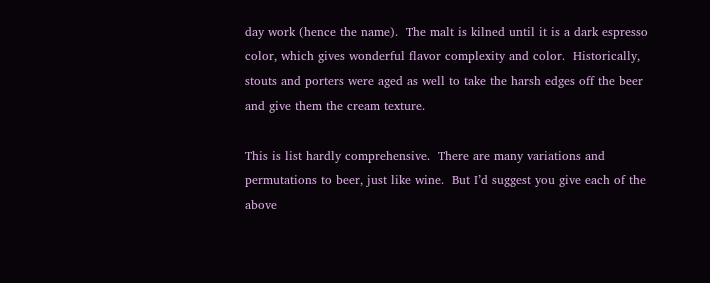day work (hence the name).  The malt is kilned until it is a dark espresso color, which gives wonderful flavor complexity and color.  Historically, stouts and porters were aged as well to take the harsh edges off the beer and give them the cream texture.

This is list hardly comprehensive.  There are many variations and permutations to beer, just like wine.  But I’d suggest you give each of the above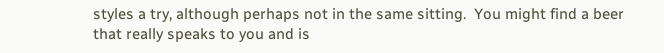styles a try, although perhaps not in the same sitting.  You might find a beer that really speaks to you and is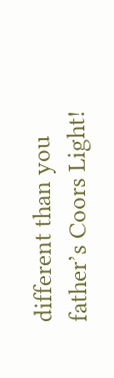different than you father’s Coors Light!